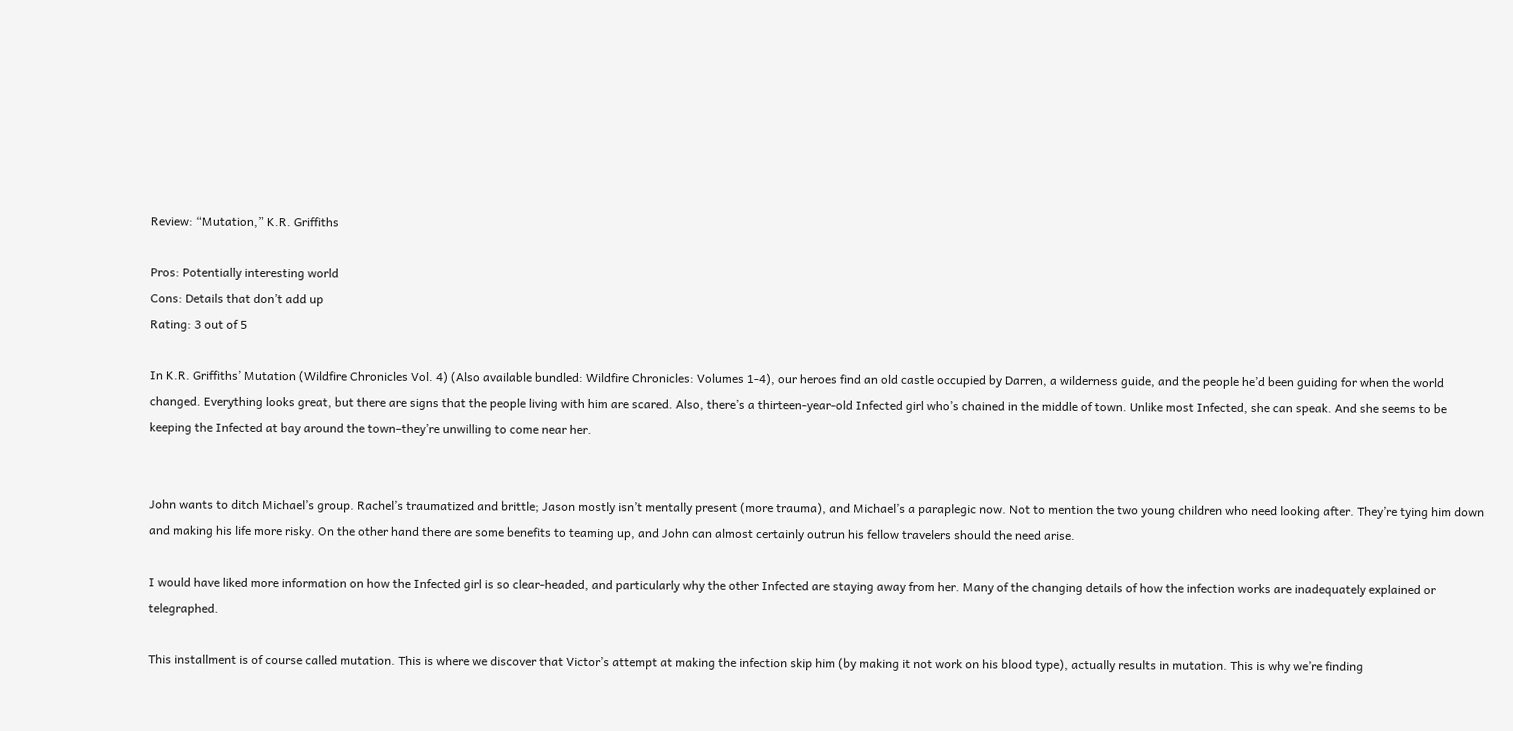Review: “Mutation,” K.R. Griffiths

Pros: Potentially interesting world
Cons: Details that don’t add up
Rating: 3 out of 5

In K.R. Griffiths’ Mutation (Wildfire Chronicles Vol. 4) (Also available bundled: Wildfire Chronicles: Volumes 1-4), our heroes find an old castle occupied by Darren, a wilderness guide, and the people he’d been guiding for when the world changed. Everything looks great, but there are signs that the people living with him are scared. Also, there’s a thirteen-year-old Infected girl who’s chained in the middle of town. Unlike most Infected, she can speak. And she seems to be keeping the Infected at bay around the town–they’re unwilling to come near her.


John wants to ditch Michael’s group. Rachel’s traumatized and brittle; Jason mostly isn’t mentally present (more trauma), and Michael’s a paraplegic now. Not to mention the two young children who need looking after. They’re tying him down and making his life more risky. On the other hand there are some benefits to teaming up, and John can almost certainly outrun his fellow travelers should the need arise.

I would have liked more information on how the Infected girl is so clear-headed, and particularly why the other Infected are staying away from her. Many of the changing details of how the infection works are inadequately explained or telegraphed.

This installment is of course called mutation. This is where we discover that Victor’s attempt at making the infection skip him (by making it not work on his blood type), actually results in mutation. This is why we’re finding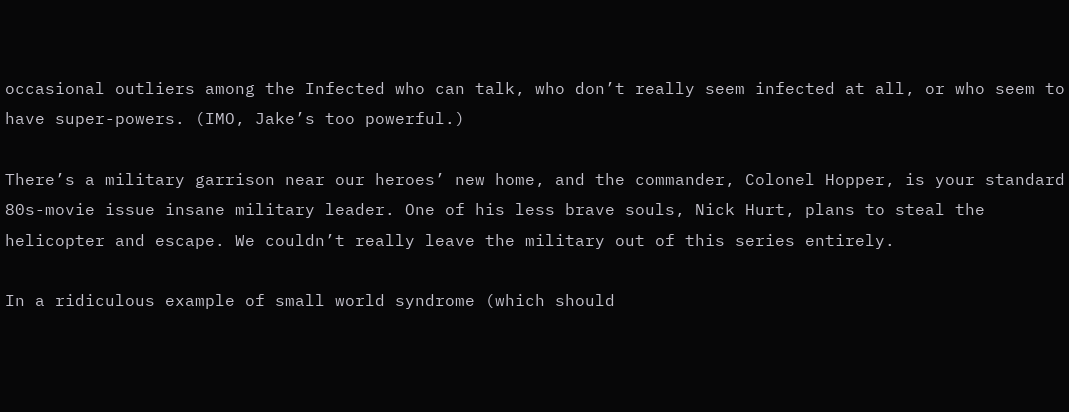occasional outliers among the Infected who can talk, who don’t really seem infected at all, or who seem to have super-powers. (IMO, Jake’s too powerful.)

There’s a military garrison near our heroes’ new home, and the commander, Colonel Hopper, is your standard 80s-movie issue insane military leader. One of his less brave souls, Nick Hurt, plans to steal the helicopter and escape. We couldn’t really leave the military out of this series entirely.

In a ridiculous example of small world syndrome (which should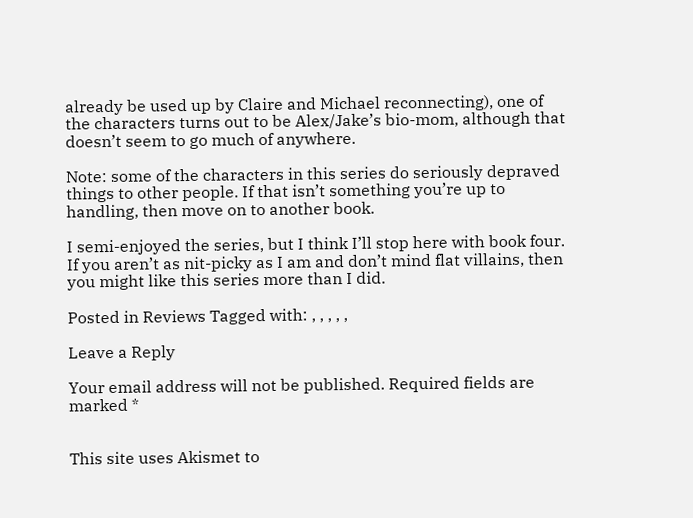already be used up by Claire and Michael reconnecting), one of the characters turns out to be Alex/Jake’s bio-mom, although that doesn’t seem to go much of anywhere.

Note: some of the characters in this series do seriously depraved things to other people. If that isn’t something you’re up to handling, then move on to another book.

I semi-enjoyed the series, but I think I’ll stop here with book four. If you aren’t as nit-picky as I am and don’t mind flat villains, then you might like this series more than I did.

Posted in Reviews Tagged with: , , , , ,

Leave a Reply

Your email address will not be published. Required fields are marked *


This site uses Akismet to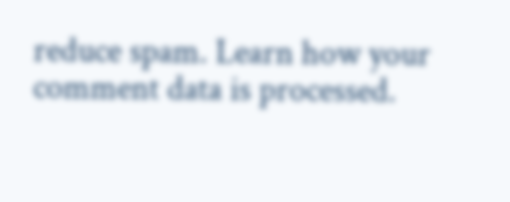reduce spam. Learn how your comment data is processed.